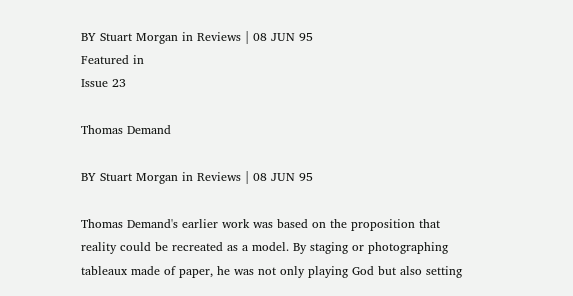BY Stuart Morgan in Reviews | 08 JUN 95
Featured in
Issue 23

Thomas Demand

BY Stuart Morgan in Reviews | 08 JUN 95

Thomas Demand's earlier work was based on the proposition that reality could be recreated as a model. By staging or photographing tableaux made of paper, he was not only playing God but also setting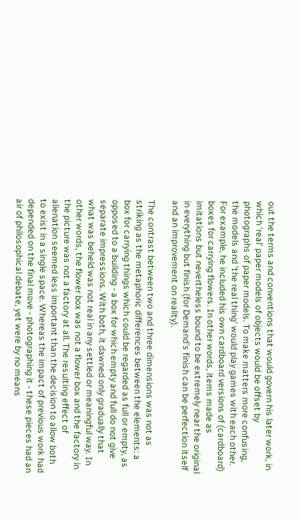out the terms and conventions that would govern his later work, in which 'real' paper models of objects would be offset by photographs of paper models. To make matters more confusing, the models and 'the real thing' would play games with each other. For example, he included his own cardboard versions of (cardboard) boxes for carrying flowers. In other words, items made as imitations but nevertheless bound to be extremely near the original in everything but finish (for Demand's finish can be perfection itself and an improvement on reality).

The contrast between two and three dimensions was not as striking as the metaphoric differences between the elements: a box for carrying things which could be regarded as full or empty, as opposed to a building - a box for which empty and full do not give separate impressions. With both, it dawned only gradually that what was beheld was not real in any settled or meaningful way. In other words, the flower box was not a flower box and the factory in the picture was not a factory at all. The resulting effect of alienation seemed less important than the decision to allow both to exist in a single space. Whereas the impact of previous work had depended on the final move - photographing it - these pieces had an air of philosophical debate, yet were by no means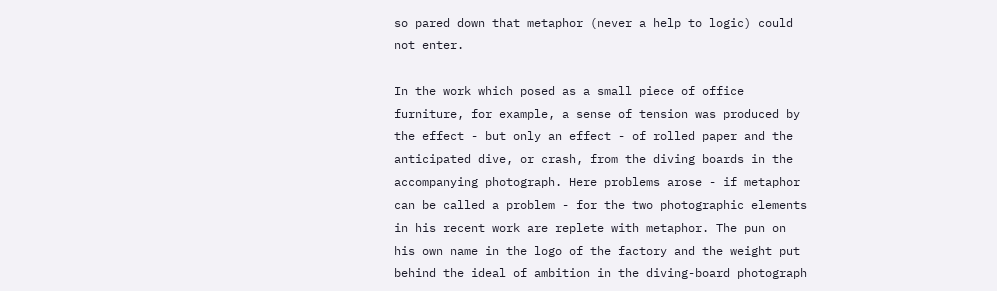so pared down that metaphor (never a help to logic) could not enter.

In the work which posed as a small piece of office furniture, for example, a sense of tension was produced by the effect - but only an effect - of rolled paper and the anticipated dive, or crash, from the diving boards in the accompanying photograph. Here problems arose - if metaphor can be called a problem - for the two photographic elements in his recent work are replete with metaphor. The pun on his own name in the logo of the factory and the weight put behind the ideal of ambition in the diving-board photograph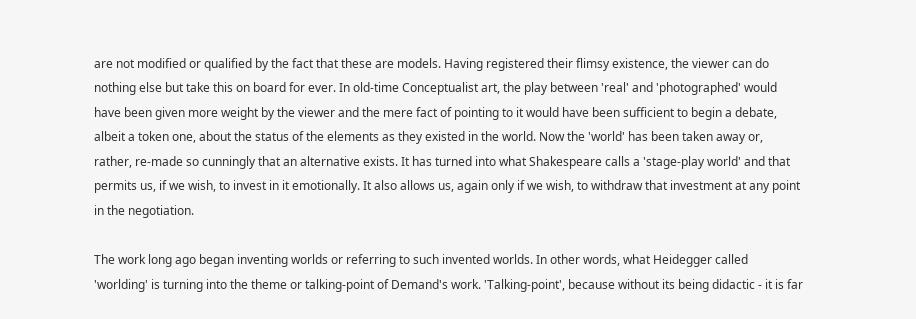are not modified or qualified by the fact that these are models. Having registered their flimsy existence, the viewer can do nothing else but take this on board for ever. In old-time Conceptualist art, the play between 'real' and 'photographed' would have been given more weight by the viewer and the mere fact of pointing to it would have been sufficient to begin a debate, albeit a token one, about the status of the elements as they existed in the world. Now the 'world' has been taken away or, rather, re-made so cunningly that an alternative exists. It has turned into what Shakespeare calls a 'stage-play world' and that permits us, if we wish, to invest in it emotionally. It also allows us, again only if we wish, to withdraw that investment at any point in the negotiation.

The work long ago began inventing worlds or referring to such invented worlds. In other words, what Heidegger called 'worlding' is turning into the theme or talking-point of Demand's work. 'Talking-point', because without its being didactic - it is far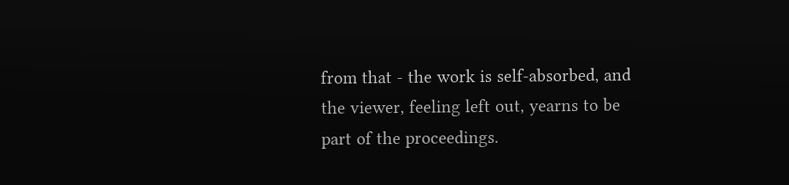from that - the work is self-absorbed, and the viewer, feeling left out, yearns to be part of the proceedings.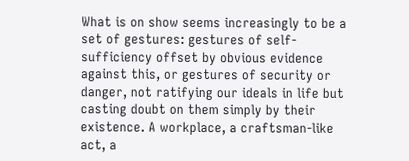What is on show seems increasingly to be a set of gestures: gestures of self-sufficiency offset by obvious evidence against this, or gestures of security or danger, not ratifying our ideals in life but casting doubt on them simply by their existence. A workplace, a craftsman-like act, a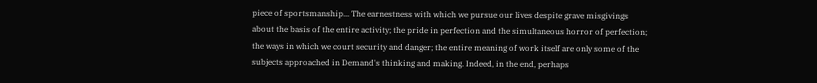piece of sportsmanship... The earnestness with which we pursue our lives despite grave misgivings about the basis of the entire activity; the pride in perfection and the simultaneous horror of perfection; the ways in which we court security and danger; the entire meaning of work itself are only some of the subjects approached in Demand's thinking and making. Indeed, in the end, perhaps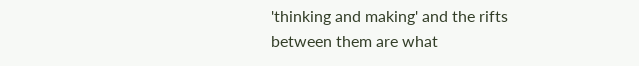'thinking and making' and the rifts between them are what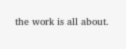the work is all about.